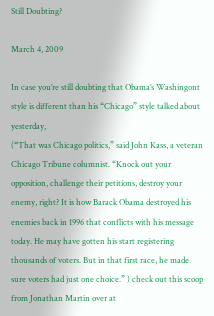Still Doubting?

March 4, 2009

In case you’re still doubting that Obama’s Washingont style is different than his “Chicago” style talked about yesterday,
(“That was Chicago politics,” said John Kass, a veteran Chicago Tribune columnist. “Knock out your opposition, challenge their petitions, destroy your enemy, right? It is how Barack Obama destroyed his enemies back in 1996 that conflicts with his message today. He may have gotten his start registering thousands of voters. But in that first race, he made sure voters had just one choice.” ) check out this scoop from Jonathan Martin over at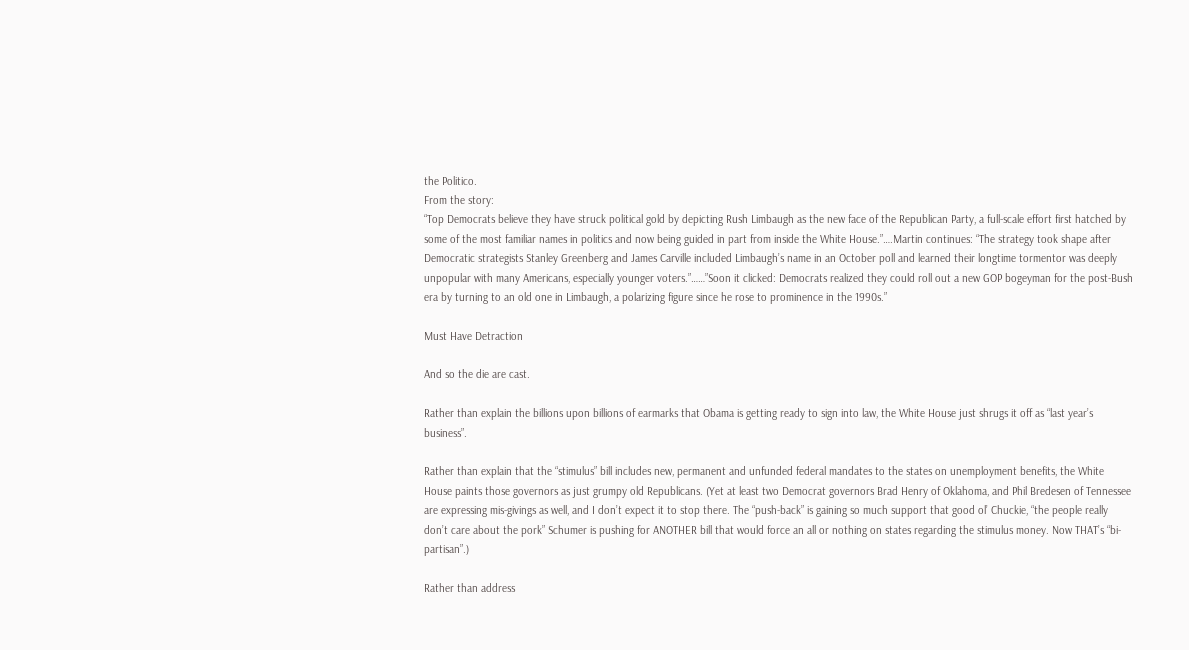the Politico.
From the story:
“Top Democrats believe they have struck political gold by depicting Rush Limbaugh as the new face of the Republican Party, a full-scale effort first hatched by some of the most familiar names in politics and now being guided in part from inside the White House.”….Martin continues: “The strategy took shape after Democratic strategists Stanley Greenberg and James Carville included Limbaugh’s name in an October poll and learned their longtime tormentor was deeply unpopular with many Americans, especially younger voters.”……”Soon it clicked: Democrats realized they could roll out a new GOP bogeyman for the post-Bush era by turning to an old one in Limbaugh, a polarizing figure since he rose to prominence in the 1990s.”

Must Have Detraction

And so the die are cast.

Rather than explain the billions upon billions of earmarks that Obama is getting ready to sign into law, the White House just shrugs it off as “last year’s business”.

Rather than explain that the “stimulus” bill includes new, permanent and unfunded federal mandates to the states on unemployment benefits, the White House paints those governors as just grumpy old Republicans. (Yet at least two Democrat governors Brad Henry of Oklahoma, and Phil Bredesen of Tennessee are expressing mis-givings as well, and I don’t expect it to stop there. The “push-back” is gaining so much support that good ol’ Chuckie, “the people really don’t care about the pork” Schumer is pushing for ANOTHER bill that would force an all or nothing on states regarding the stimulus money. Now THAT’s “bi-partisan”.)

Rather than address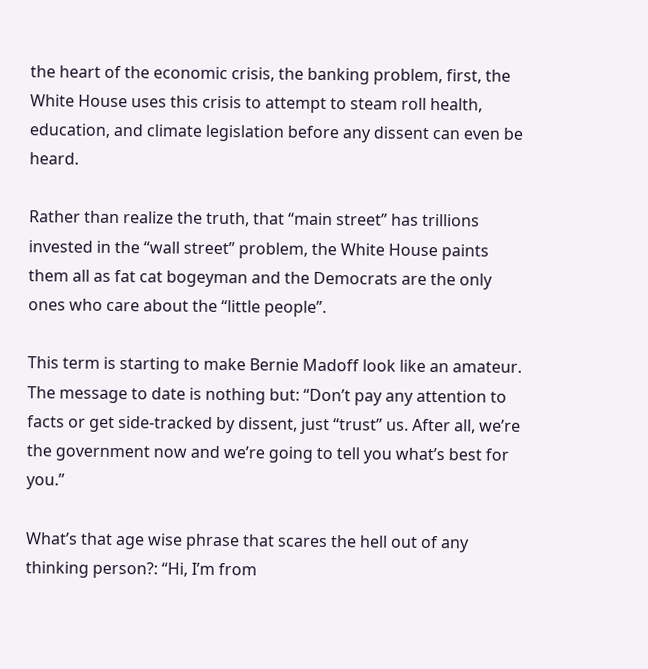the heart of the economic crisis, the banking problem, first, the White House uses this crisis to attempt to steam roll health, education, and climate legislation before any dissent can even be heard.

Rather than realize the truth, that “main street” has trillions invested in the “wall street” problem, the White House paints them all as fat cat bogeyman and the Democrats are the only ones who care about the “little people”.

This term is starting to make Bernie Madoff look like an amateur. The message to date is nothing but: “Don’t pay any attention to facts or get side-tracked by dissent, just “trust” us. After all, we’re the government now and we’re going to tell you what’s best for you.”

What’s that age wise phrase that scares the hell out of any thinking person?: “Hi, I’m from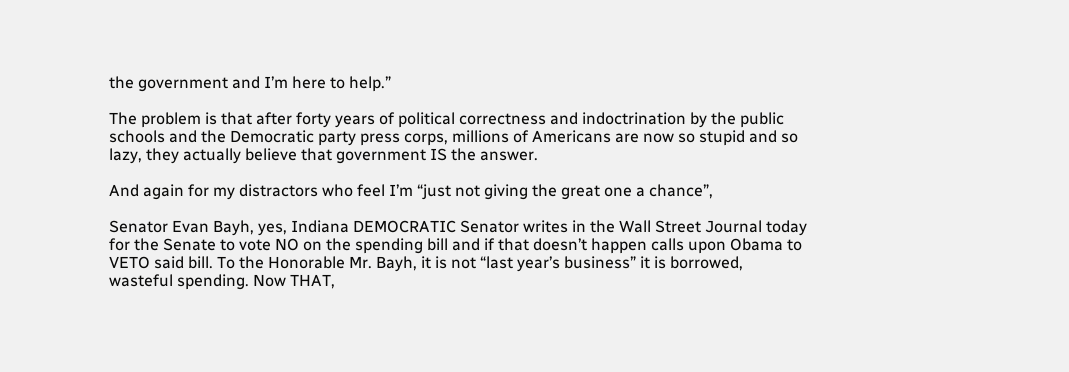the government and I’m here to help.”

The problem is that after forty years of political correctness and indoctrination by the public schools and the Democratic party press corps, millions of Americans are now so stupid and so lazy, they actually believe that government IS the answer.

And again for my distractors who feel I’m “just not giving the great one a chance”,

Senator Evan Bayh, yes, Indiana DEMOCRATIC Senator writes in the Wall Street Journal today for the Senate to vote NO on the spending bill and if that doesn’t happen calls upon Obama to VETO said bill. To the Honorable Mr. Bayh, it is not “last year’s business” it is borrowed, wasteful spending. Now THAT,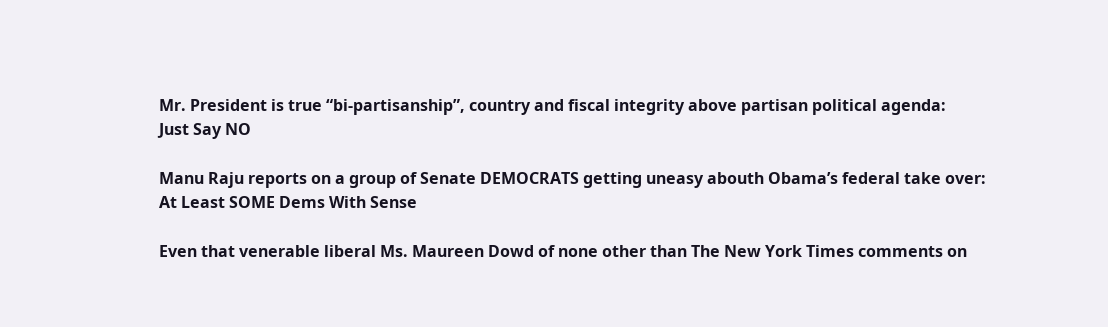Mr. President is true “bi-partisanship”, country and fiscal integrity above partisan political agenda:
Just Say NO

Manu Raju reports on a group of Senate DEMOCRATS getting uneasy abouth Obama’s federal take over:
At Least SOME Dems With Sense

Even that venerable liberal Ms. Maureen Dowd of none other than The New York Times comments on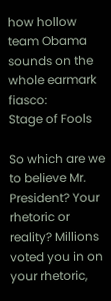how hollow team Obama sounds on the whole earmark fiasco:
Stage of Fools

So which are we to believe Mr. President? Your rhetoric or reality? Millions voted you in on your rhetoric,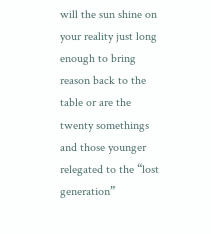will the sun shine on your reality just long enough to bring reason back to the table or are the twenty somethings and those younger relegated to the “lost generation”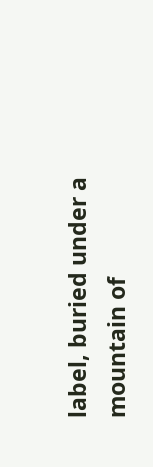label, buried under a mountain of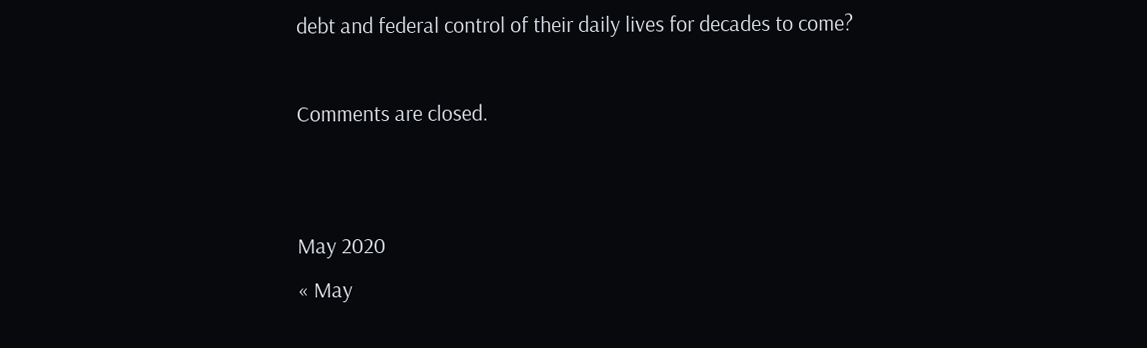debt and federal control of their daily lives for decades to come?

Comments are closed.


May 2020
« May